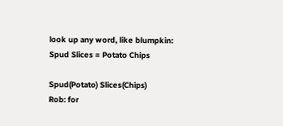look up any word, like blumpkin:
Spud Slices = Potato Chips

Spud(Potato) Slices(Chips)
Rob: for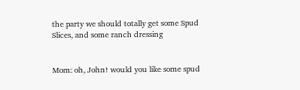the party we should totally get some Spud Slices, and some ranch dressing


Mom: oh, John! would you like some spud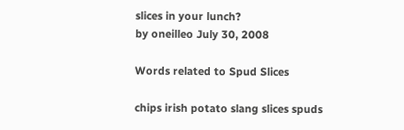slices in your lunch?
by oneilleo July 30, 2008

Words related to Spud Slices

chips irish potato slang slices spuds